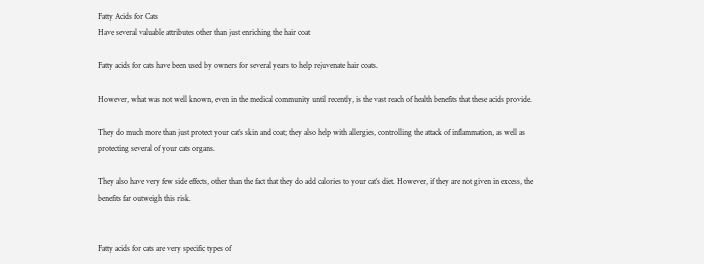Fatty Acids for Cats
Have several valuable attributes other than just enriching the hair coat

Fatty acids for cats have been used by owners for several years to help rejuvenate hair coats.

However, what was not well known, even in the medical community until recently, is the vast reach of health benefits that these acids provide.

They do much more than just protect your cat’s skin and coat; they also help with allergies, controlling the attack of inflammation, as well as protecting several of your cats organs.

They also have very few side effects, other than the fact that they do add calories to your cat’s diet. However, if they are not given in excess, the benefits far outweigh this risk.


Fatty acids for cats are very specific types of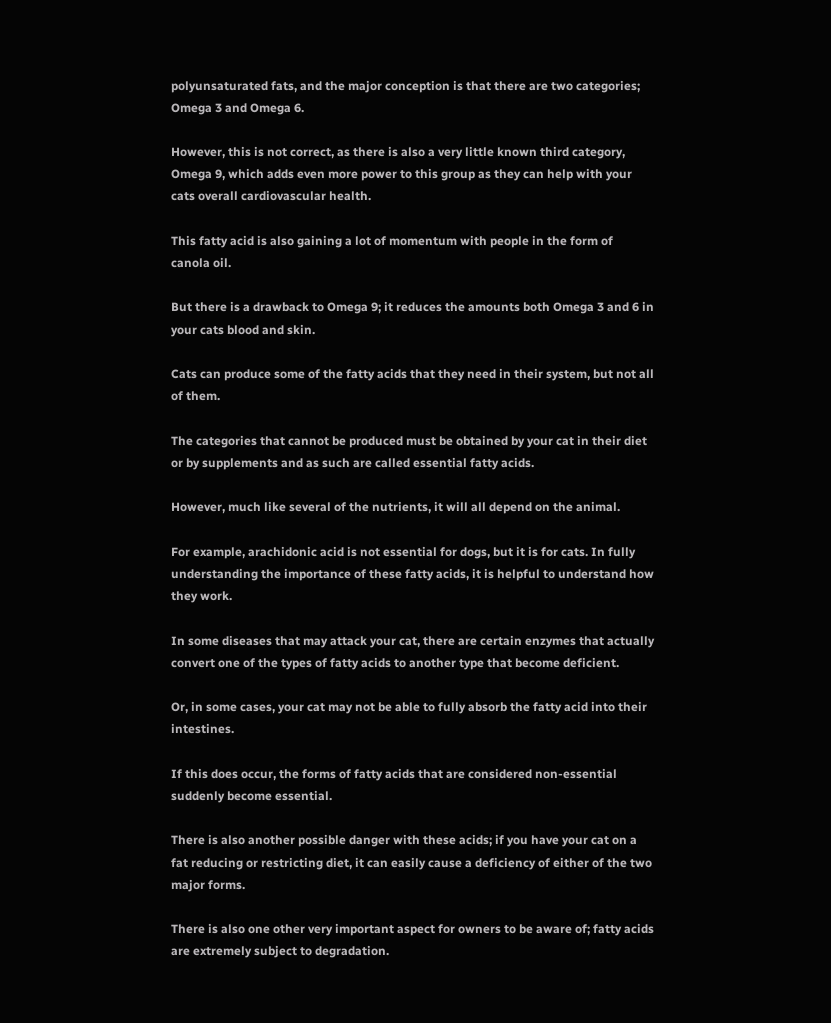polyunsaturated fats, and the major conception is that there are two categories; Omega 3 and Omega 6.

However, this is not correct, as there is also a very little known third category, Omega 9, which adds even more power to this group as they can help with your cats overall cardiovascular health.

This fatty acid is also gaining a lot of momentum with people in the form of canola oil.

But there is a drawback to Omega 9; it reduces the amounts both Omega 3 and 6 in your cats blood and skin.

Cats can produce some of the fatty acids that they need in their system, but not all of them.

The categories that cannot be produced must be obtained by your cat in their diet or by supplements and as such are called essential fatty acids.

However, much like several of the nutrients, it will all depend on the animal.

For example, arachidonic acid is not essential for dogs, but it is for cats. In fully understanding the importance of these fatty acids, it is helpful to understand how they work.

In some diseases that may attack your cat, there are certain enzymes that actually convert one of the types of fatty acids to another type that become deficient.

Or, in some cases, your cat may not be able to fully absorb the fatty acid into their intestines.

If this does occur, the forms of fatty acids that are considered non-essential suddenly become essential.

There is also another possible danger with these acids; if you have your cat on a fat reducing or restricting diet, it can easily cause a deficiency of either of the two major forms.

There is also one other very important aspect for owners to be aware of; fatty acids are extremely subject to degradation.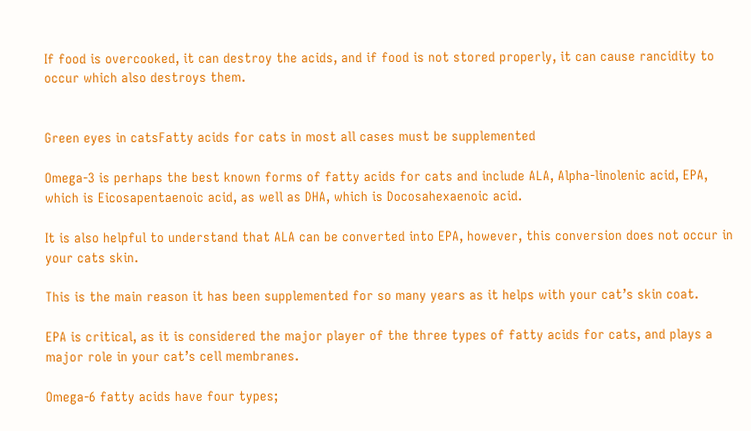If food is overcooked, it can destroy the acids, and if food is not stored properly, it can cause rancidity to occur which also destroys them.


Green eyes in catsFatty acids for cats in most all cases must be supplemented

Omega-3 is perhaps the best known forms of fatty acids for cats and include ALA, Alpha-linolenic acid, EPA, which is Eicosapentaenoic acid, as well as DHA, which is Docosahexaenoic acid.

It is also helpful to understand that ALA can be converted into EPA, however, this conversion does not occur in your cats skin.

This is the main reason it has been supplemented for so many years as it helps with your cat’s skin coat.

EPA is critical, as it is considered the major player of the three types of fatty acids for cats, and plays a major role in your cat’s cell membranes.

Omega-6 fatty acids have four types;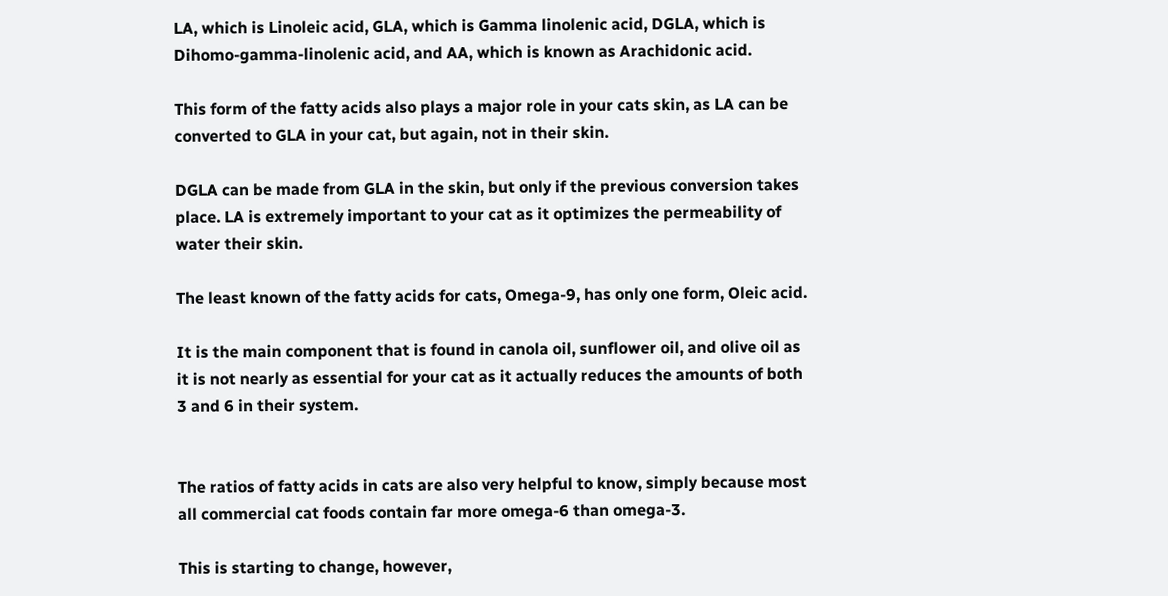LA, which is Linoleic acid, GLA, which is Gamma linolenic acid, DGLA, which is Dihomo-gamma-linolenic acid, and AA, which is known as Arachidonic acid.

This form of the fatty acids also plays a major role in your cats skin, as LA can be converted to GLA in your cat, but again, not in their skin.

DGLA can be made from GLA in the skin, but only if the previous conversion takes place. LA is extremely important to your cat as it optimizes the permeability of water their skin.

The least known of the fatty acids for cats, Omega-9, has only one form, Oleic acid.

It is the main component that is found in canola oil, sunflower oil, and olive oil as it is not nearly as essential for your cat as it actually reduces the amounts of both 3 and 6 in their system.


The ratios of fatty acids in cats are also very helpful to know, simply because most all commercial cat foods contain far more omega-6 than omega-3.

This is starting to change, however,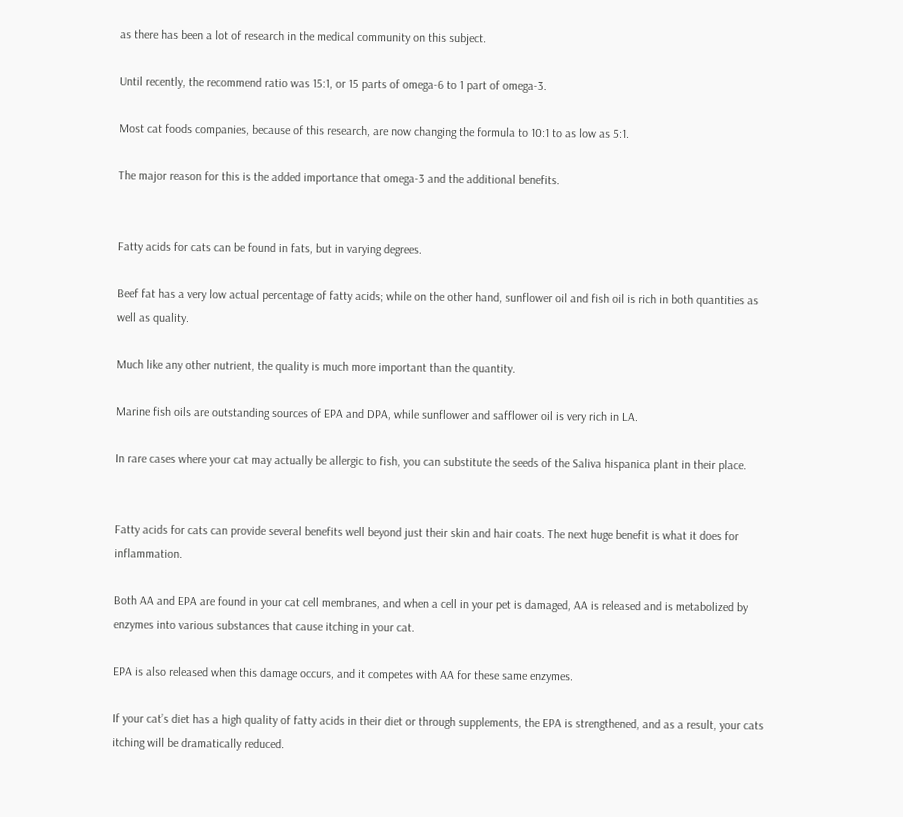as there has been a lot of research in the medical community on this subject.

Until recently, the recommend ratio was 15:1, or 15 parts of omega-6 to 1 part of omega-3.

Most cat foods companies, because of this research, are now changing the formula to 10:1 to as low as 5:1.

The major reason for this is the added importance that omega-3 and the additional benefits.


Fatty acids for cats can be found in fats, but in varying degrees.

Beef fat has a very low actual percentage of fatty acids; while on the other hand, sunflower oil and fish oil is rich in both quantities as well as quality.

Much like any other nutrient, the quality is much more important than the quantity.

Marine fish oils are outstanding sources of EPA and DPA, while sunflower and safflower oil is very rich in LA.

In rare cases where your cat may actually be allergic to fish, you can substitute the seeds of the Saliva hispanica plant in their place.


Fatty acids for cats can provide several benefits well beyond just their skin and hair coats. The next huge benefit is what it does for inflammation.

Both AA and EPA are found in your cat cell membranes, and when a cell in your pet is damaged, AA is released and is metabolized by enzymes into various substances that cause itching in your cat.

EPA is also released when this damage occurs, and it competes with AA for these same enzymes.

If your cat’s diet has a high quality of fatty acids in their diet or through supplements, the EPA is strengthened, and as a result, your cats itching will be dramatically reduced.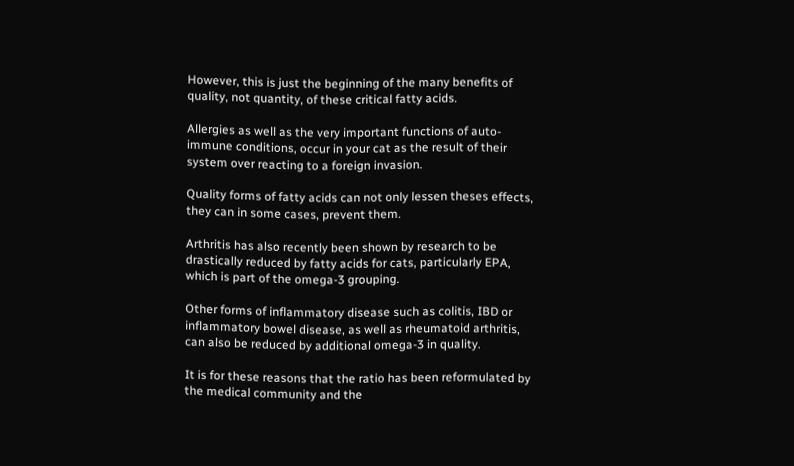However, this is just the beginning of the many benefits of quality, not quantity, of these critical fatty acids.

Allergies as well as the very important functions of auto-immune conditions, occur in your cat as the result of their system over reacting to a foreign invasion.

Quality forms of fatty acids can not only lessen theses effects, they can in some cases, prevent them.

Arthritis has also recently been shown by research to be drastically reduced by fatty acids for cats, particularly EPA, which is part of the omega-3 grouping.

Other forms of inflammatory disease such as colitis, IBD or inflammatory bowel disease, as well as rheumatoid arthritis, can also be reduced by additional omega-3 in quality.

It is for these reasons that the ratio has been reformulated by the medical community and the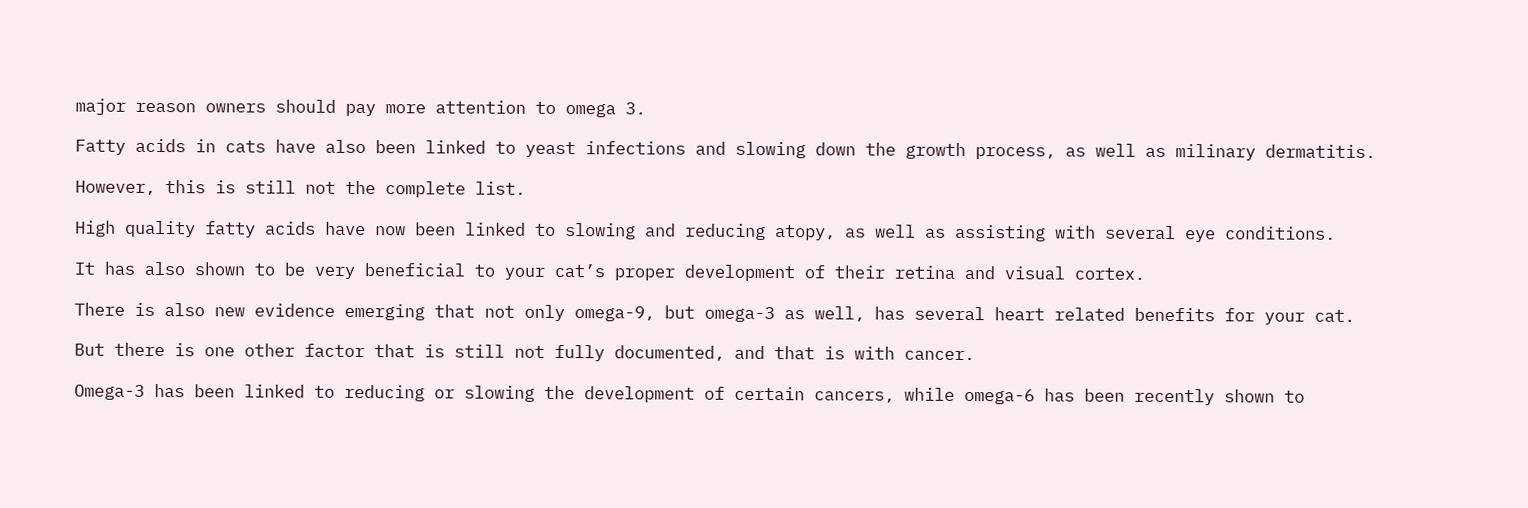major reason owners should pay more attention to omega 3.

Fatty acids in cats have also been linked to yeast infections and slowing down the growth process, as well as milinary dermatitis.

However, this is still not the complete list.

High quality fatty acids have now been linked to slowing and reducing atopy, as well as assisting with several eye conditions.

It has also shown to be very beneficial to your cat’s proper development of their retina and visual cortex.

There is also new evidence emerging that not only omega-9, but omega-3 as well, has several heart related benefits for your cat.

But there is one other factor that is still not fully documented, and that is with cancer.

Omega-3 has been linked to reducing or slowing the development of certain cancers, while omega-6 has been recently shown to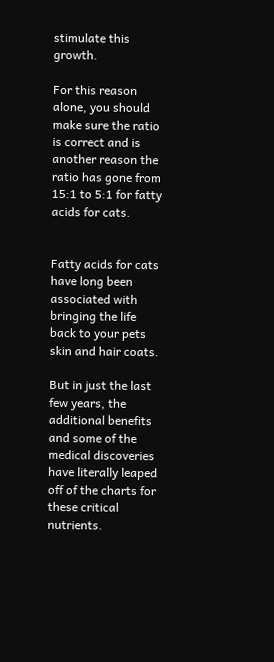stimulate this growth.

For this reason alone, you should make sure the ratio is correct and is another reason the ratio has gone from 15:1 to 5:1 for fatty acids for cats.


Fatty acids for cats have long been associated with bringing the life back to your pets skin and hair coats.

But in just the last few years, the additional benefits and some of the medical discoveries have literally leaped off of the charts for these critical nutrients.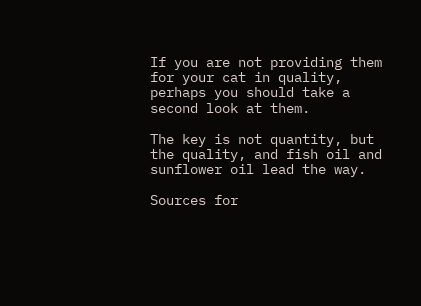If you are not providing them for your cat in quality, perhaps you should take a second look at them.

The key is not quantity, but the quality, and fish oil and sunflower oil lead the way.

Sources for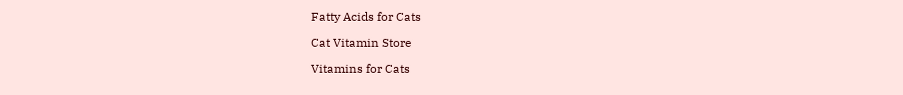Fatty Acids for Cats

Cat Vitamin Store

Vitamins for Cats